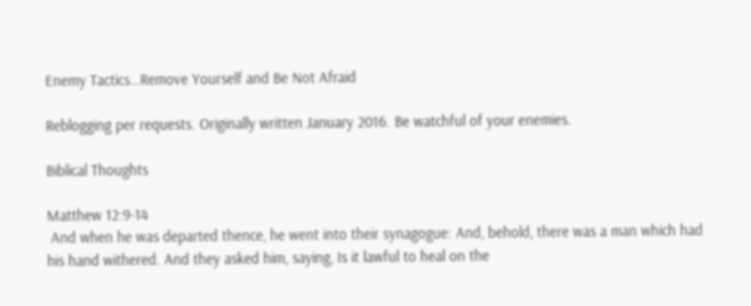Enemy Tactics…Remove Yourself and Be Not Afraid

Reblogging per requests. Originally written January 2016. Be watchful of your enemies.

Biblical Thoughts

Matthew 12:9-14
 And when he was departed thence, he went into their synagogue: And, behold, there was a man which had his hand withered. And they asked him, saying, Is it lawful to heal on the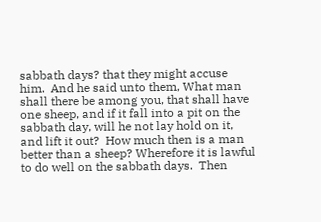sabbath days? that they might accuse him.  And he said unto them, What man shall there be among you, that shall have one sheep, and if it fall into a pit on the sabbath day, will he not lay hold on it, and lift it out?  How much then is a man better than a sheep? Wherefore it is lawful to do well on the sabbath days.  Then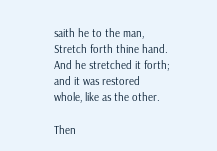saith he to the man, Stretch forth thine hand. And he stretched it forth; and it was restored whole, like as the other.

Then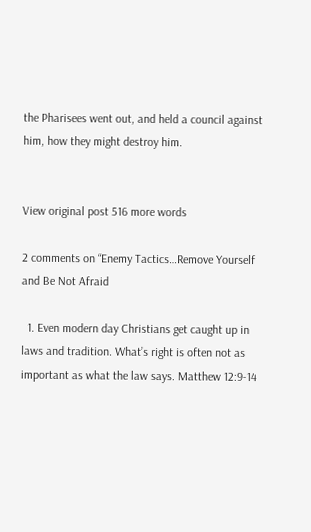the Pharisees went out, and held a council against him, how they might destroy him.


View original post 516 more words

2 comments on “Enemy Tactics…Remove Yourself and Be Not Afraid

  1. Even modern day Christians get caught up in laws and tradition. What’s right is often not as important as what the law says. Matthew 12:9-14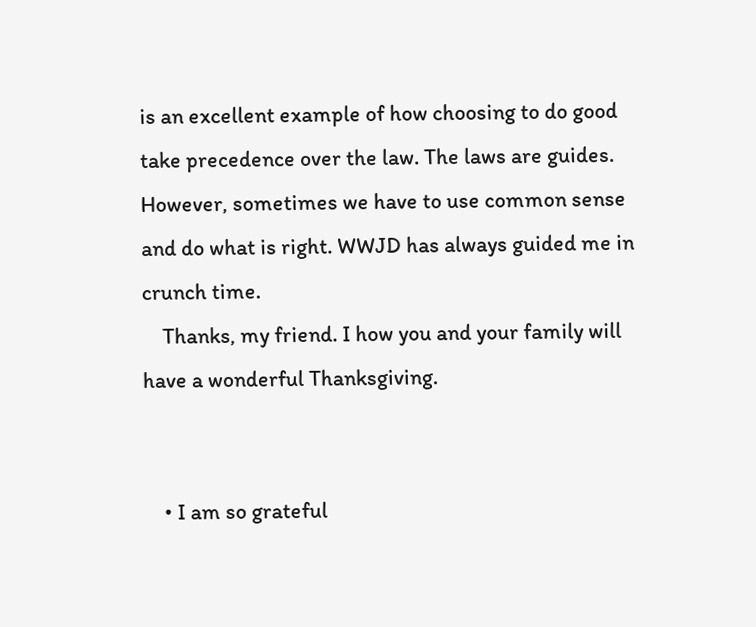is an excellent example of how choosing to do good take precedence over the law. The laws are guides. However, sometimes we have to use common sense and do what is right. WWJD has always guided me in crunch time.
    Thanks, my friend. I how you and your family will have a wonderful Thanksgiving.


    • I am so grateful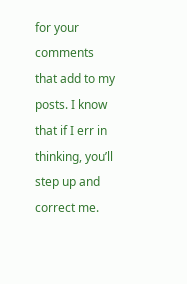for your comments that add to my posts. I know that if I err in thinking, you’ll step up and correct me.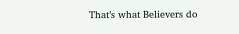That’s what Believers do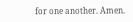for one another. Amen.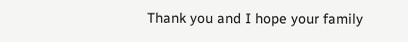Thank you and I hope your family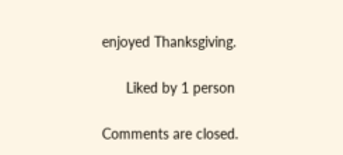enjoyed Thanksgiving.

      Liked by 1 person

Comments are closed.